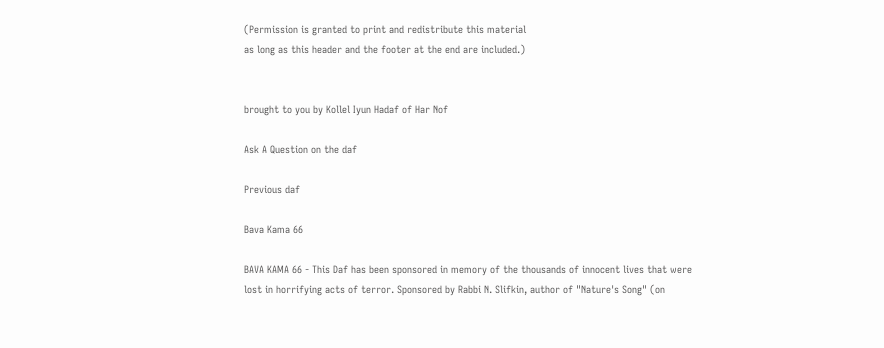(Permission is granted to print and redistribute this material
as long as this header and the footer at the end are included.)


brought to you by Kollel Iyun Hadaf of Har Nof

Ask A Question on the daf

Previous daf

Bava Kama 66

BAVA KAMA 66 - This Daf has been sponsored in memory of the thousands of innocent lives that were lost in horrifying acts of terror. Sponsored by Rabbi N. Slifkin, author of "Nature's Song" (on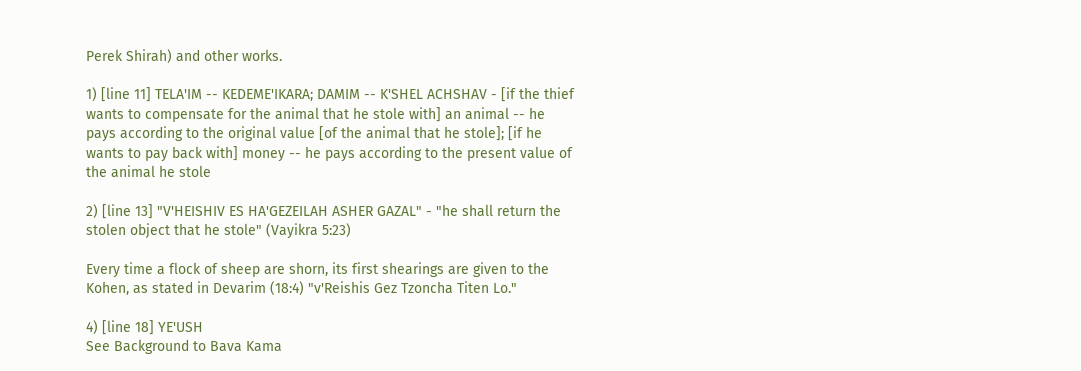Perek Shirah) and other works.

1) [line 11] TELA'IM -- KEDEME'IKARA; DAMIM -- K'SHEL ACHSHAV - [if the thief wants to compensate for the animal that he stole with] an animal -- he pays according to the original value [of the animal that he stole]; [if he wants to pay back with] money -- he pays according to the present value of the animal he stole

2) [line 13] "V'HEISHIV ES HA'GEZEILAH ASHER GAZAL" - "he shall return the stolen object that he stole" (Vayikra 5:23)

Every time a flock of sheep are shorn, its first shearings are given to the Kohen, as stated in Devarim (18:4) "v'Reishis Gez Tzoncha Titen Lo."

4) [line 18] YE'USH
See Background to Bava Kama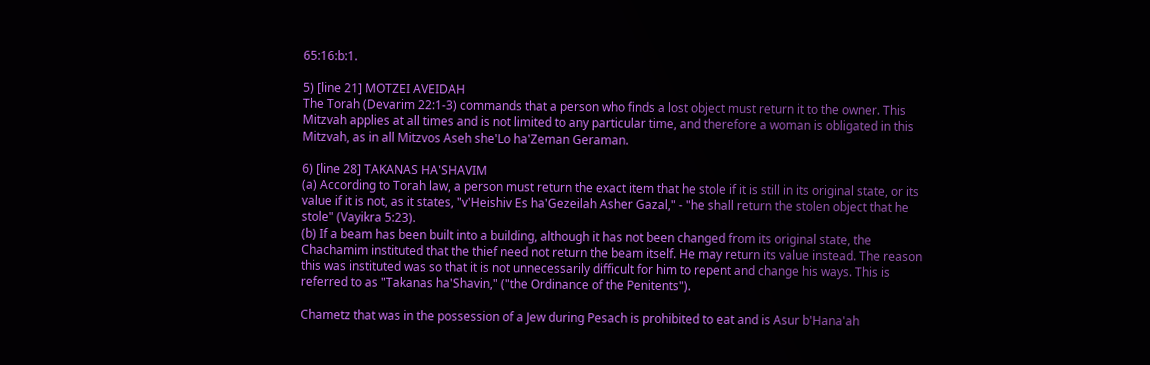65:16:b:1.

5) [line 21] MOTZEI AVEIDAH
The Torah (Devarim 22:1-3) commands that a person who finds a lost object must return it to the owner. This Mitzvah applies at all times and is not limited to any particular time, and therefore a woman is obligated in this Mitzvah, as in all Mitzvos Aseh she'Lo ha'Zeman Geraman.

6) [line 28] TAKANAS HA'SHAVIM
(a) According to Torah law, a person must return the exact item that he stole if it is still in its original state, or its value if it is not, as it states, "v'Heishiv Es ha'Gezeilah Asher Gazal," - "he shall return the stolen object that he stole" (Vayikra 5:23).
(b) If a beam has been built into a building, although it has not been changed from its original state, the Chachamim instituted that the thief need not return the beam itself. He may return its value instead. The reason this was instituted was so that it is not unnecessarily difficult for him to repent and change his ways. This is referred to as "Takanas ha'Shavin," ("the Ordinance of the Penitents").

Chametz that was in the possession of a Jew during Pesach is prohibited to eat and is Asur b'Hana'ah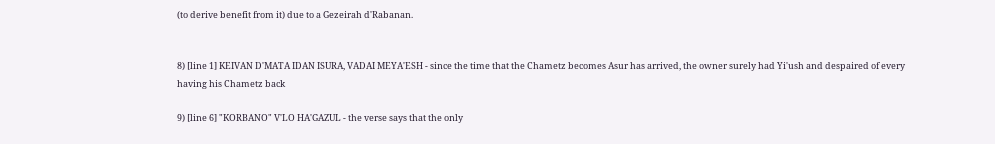(to derive benefit from it) due to a Gezeirah d'Rabanan.


8) [line 1] KEIVAN D'MATA IDAN ISURA, VADAI MEYA'ESH - since the time that the Chametz becomes Asur has arrived, the owner surely had Yi'ush and despaired of every having his Chametz back

9) [line 6] "KORBANO" V'LO HA'GAZUL - the verse says that the only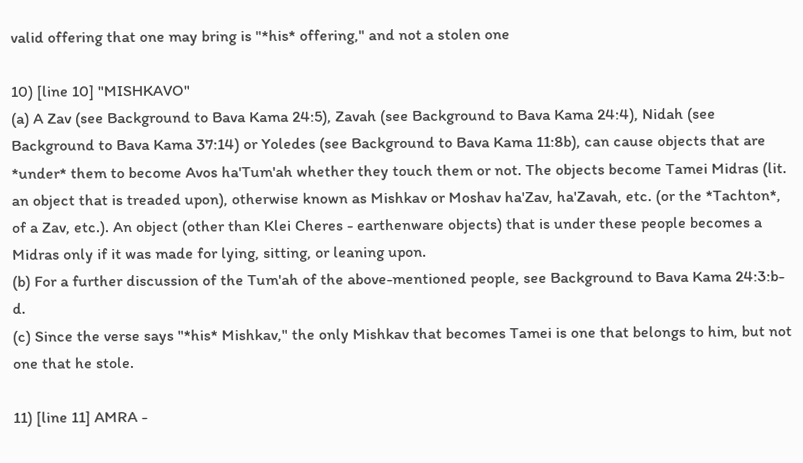valid offering that one may bring is "*his* offering," and not a stolen one

10) [line 10] "MISHKAVO"
(a) A Zav (see Background to Bava Kama 24:5), Zavah (see Background to Bava Kama 24:4), Nidah (see Background to Bava Kama 37:14) or Yoledes (see Background to Bava Kama 11:8b), can cause objects that are *under* them to become Avos ha'Tum'ah whether they touch them or not. The objects become Tamei Midras (lit. an object that is treaded upon), otherwise known as Mishkav or Moshav ha'Zav, ha'Zavah, etc. (or the *Tachton*, of a Zav, etc.). An object (other than Klei Cheres - earthenware objects) that is under these people becomes a Midras only if it was made for lying, sitting, or leaning upon.
(b) For a further discussion of the Tum'ah of the above-mentioned people, see Background to Bava Kama 24:3:b-d.
(c) Since the verse says "*his* Mishkav," the only Mishkav that becomes Tamei is one that belongs to him, but not one that he stole.

11) [line 11] AMRA -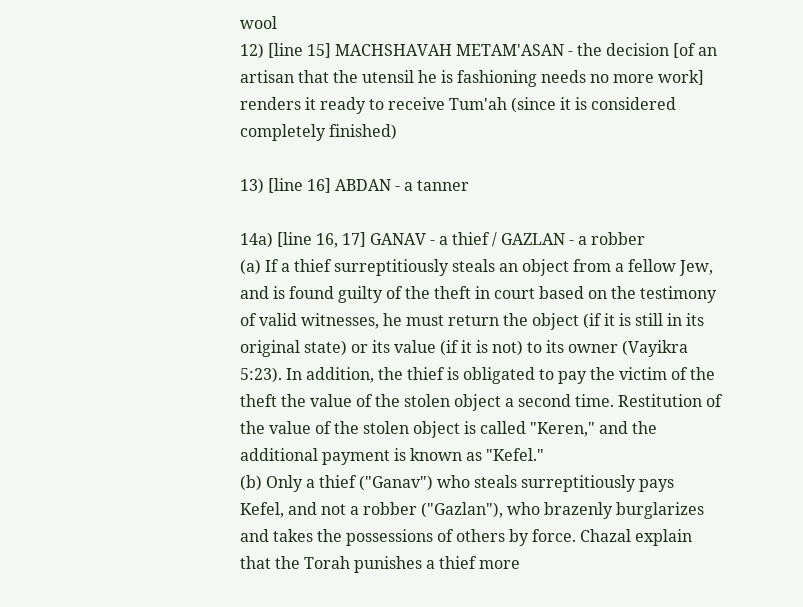wool
12) [line 15] MACHSHAVAH METAM'ASAN - the decision [of an artisan that the utensil he is fashioning needs no more work] renders it ready to receive Tum'ah (since it is considered completely finished)

13) [line 16] ABDAN - a tanner

14a) [line 16, 17] GANAV - a thief / GAZLAN - a robber
(a) If a thief surreptitiously steals an object from a fellow Jew, and is found guilty of the theft in court based on the testimony of valid witnesses, he must return the object (if it is still in its original state) or its value (if it is not) to its owner (Vayikra 5:23). In addition, the thief is obligated to pay the victim of the theft the value of the stolen object a second time. Restitution of the value of the stolen object is called "Keren," and the additional payment is known as "Kefel."
(b) Only a thief ("Ganav") who steals surreptitiously pays Kefel, and not a robber ("Gazlan"), who brazenly burglarizes and takes the possessions of others by force. Chazal explain that the Torah punishes a thief more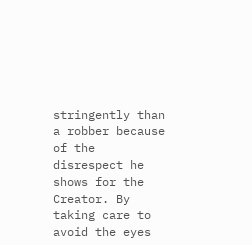stringently than a robber because of the disrespect he shows for the Creator. By taking care to avoid the eyes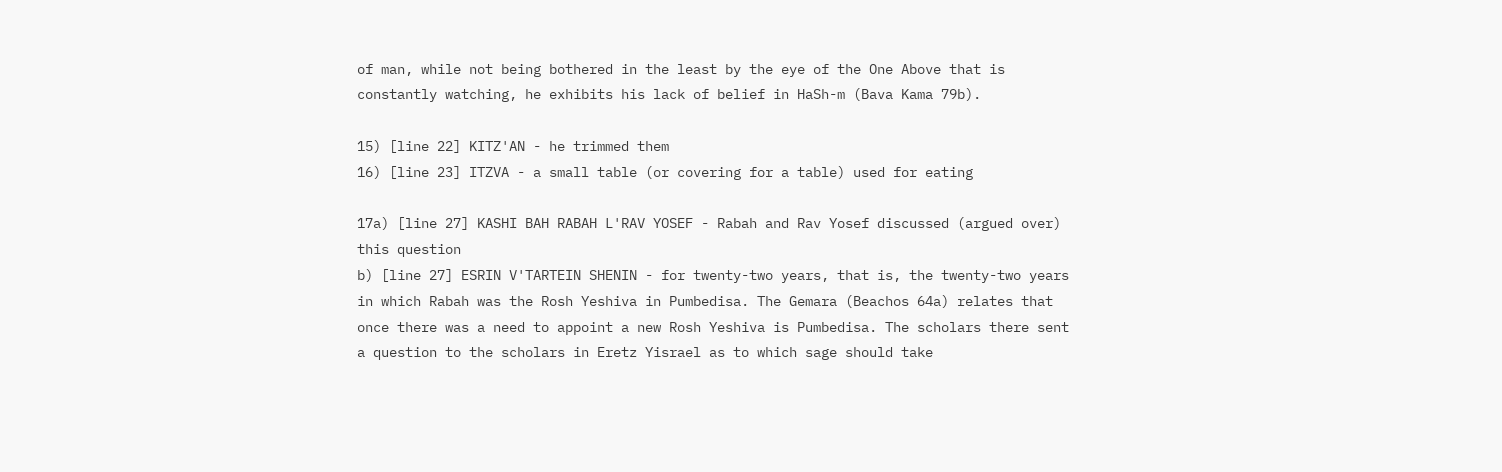of man, while not being bothered in the least by the eye of the One Above that is constantly watching, he exhibits his lack of belief in HaSh-m (Bava Kama 79b).

15) [line 22] KITZ'AN - he trimmed them
16) [line 23] ITZVA - a small table (or covering for a table) used for eating

17a) [line 27] KASHI BAH RABAH L'RAV YOSEF - Rabah and Rav Yosef discussed (argued over) this question
b) [line 27] ESRIN V'TARTEIN SHENIN - for twenty-two years, that is, the twenty-two years in which Rabah was the Rosh Yeshiva in Pumbedisa. The Gemara (Beachos 64a) relates that once there was a need to appoint a new Rosh Yeshiva is Pumbedisa. The scholars there sent a question to the scholars in Eretz Yisrael as to which sage should take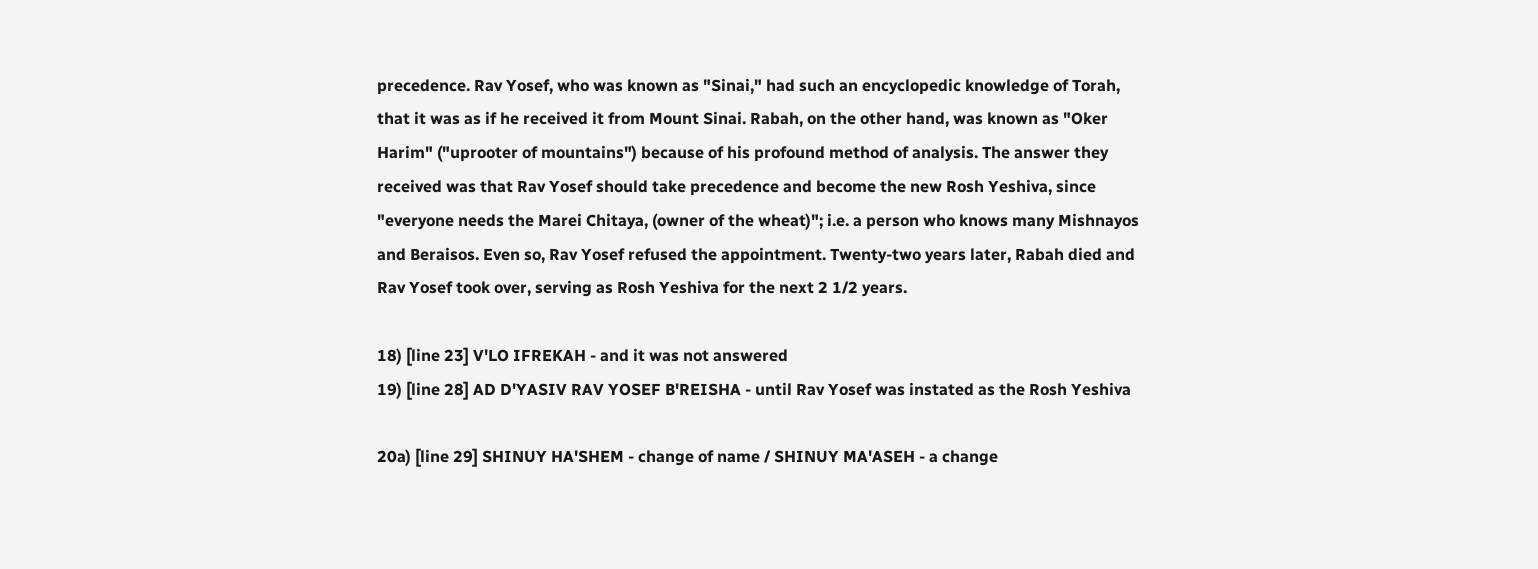precedence. Rav Yosef, who was known as "Sinai," had such an encyclopedic knowledge of Torah, that it was as if he received it from Mount Sinai. Rabah, on the other hand, was known as "Oker Harim" ("uprooter of mountains") because of his profound method of analysis. The answer they received was that Rav Yosef should take precedence and become the new Rosh Yeshiva, since "everyone needs the Marei Chitaya, (owner of the wheat)"; i.e. a person who knows many Mishnayos and Beraisos. Even so, Rav Yosef refused the appointment. Twenty-two years later, Rabah died and Rav Yosef took over, serving as Rosh Yeshiva for the next 2 1/2 years.

18) [line 23] V'LO IFREKAH - and it was not answered
19) [line 28] AD D'YASIV RAV YOSEF B'REISHA - until Rav Yosef was instated as the Rosh Yeshiva

20a) [line 29] SHINUY HA'SHEM - change of name / SHINUY MA'ASEH - a change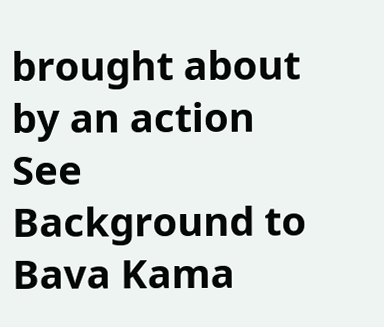brought about by an action
See Background to Bava Kama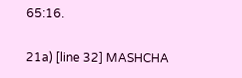65:16.

21a) [line 32] MASHCHA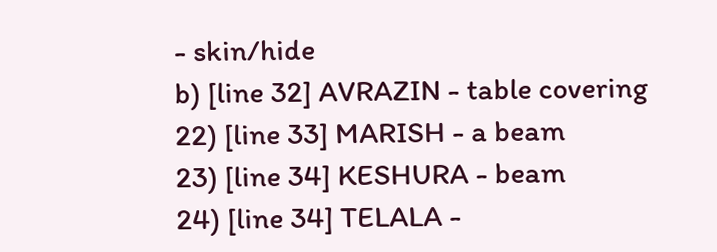- skin/hide
b) [line 32] AVRAZIN - table covering
22) [line 33] MARISH - a beam
23) [line 34] KESHURA - beam
24) [line 34] TELALA -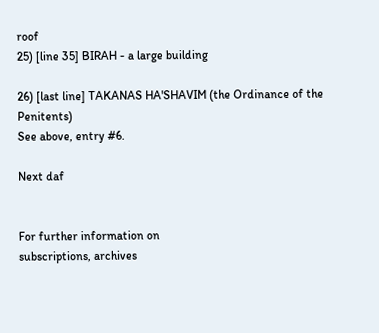roof
25) [line 35] BIRAH - a large building

26) [last line] TAKANAS HA'SHAVIM (the Ordinance of the Penitents)
See above, entry #6.

Next daf


For further information on
subscriptions, archives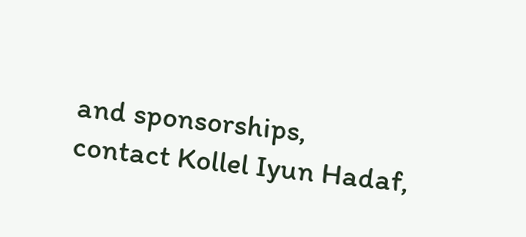and sponsorships,
contact Kollel Iyun Hadaf,